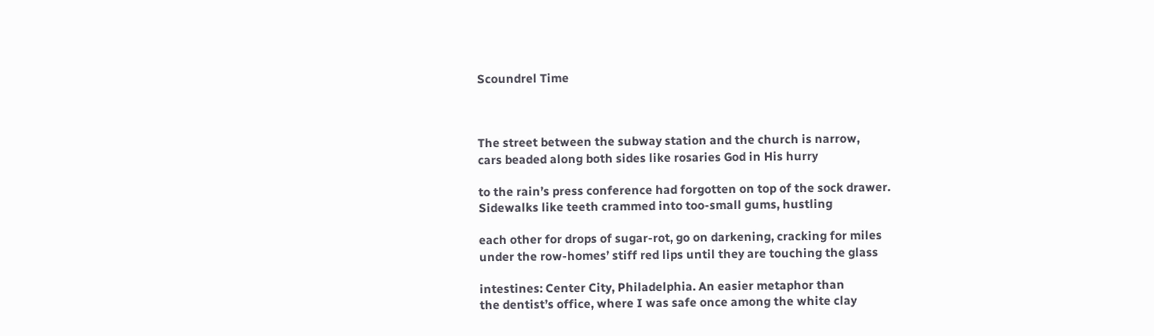Scoundrel Time



The street between the subway station and the church is narrow,
cars beaded along both sides like rosaries God in His hurry

to the rain’s press conference had forgotten on top of the sock drawer.
Sidewalks like teeth crammed into too-small gums, hustling

each other for drops of sugar-rot, go on darkening, cracking for miles
under the row-homes’ stiff red lips until they are touching the glass

intestines: Center City, Philadelphia. An easier metaphor than
the dentist’s office, where I was safe once among the white clay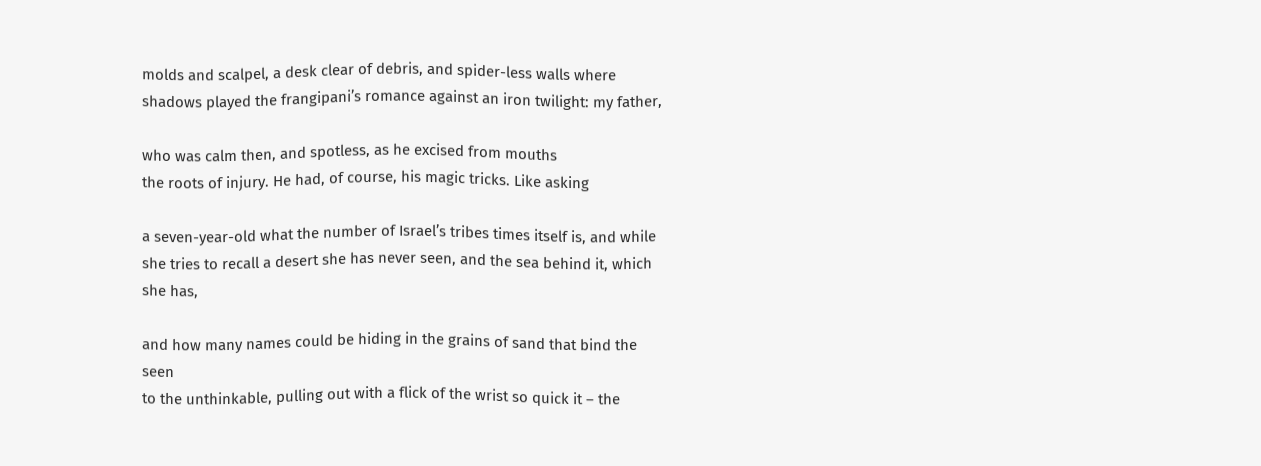molds and scalpel, a desk clear of debris, and spider-less walls where
shadows played the frangipani’s romance against an iron twilight: my father,

who was calm then, and spotless, as he excised from mouths
the roots of injury. He had, of course, his magic tricks. Like asking

a seven-year-old what the number of Israel’s tribes times itself is, and while
she tries to recall a desert she has never seen, and the sea behind it, which she has,

and how many names could be hiding in the grains of sand that bind the seen
to the unthinkable, pulling out with a flick of the wrist so quick it – the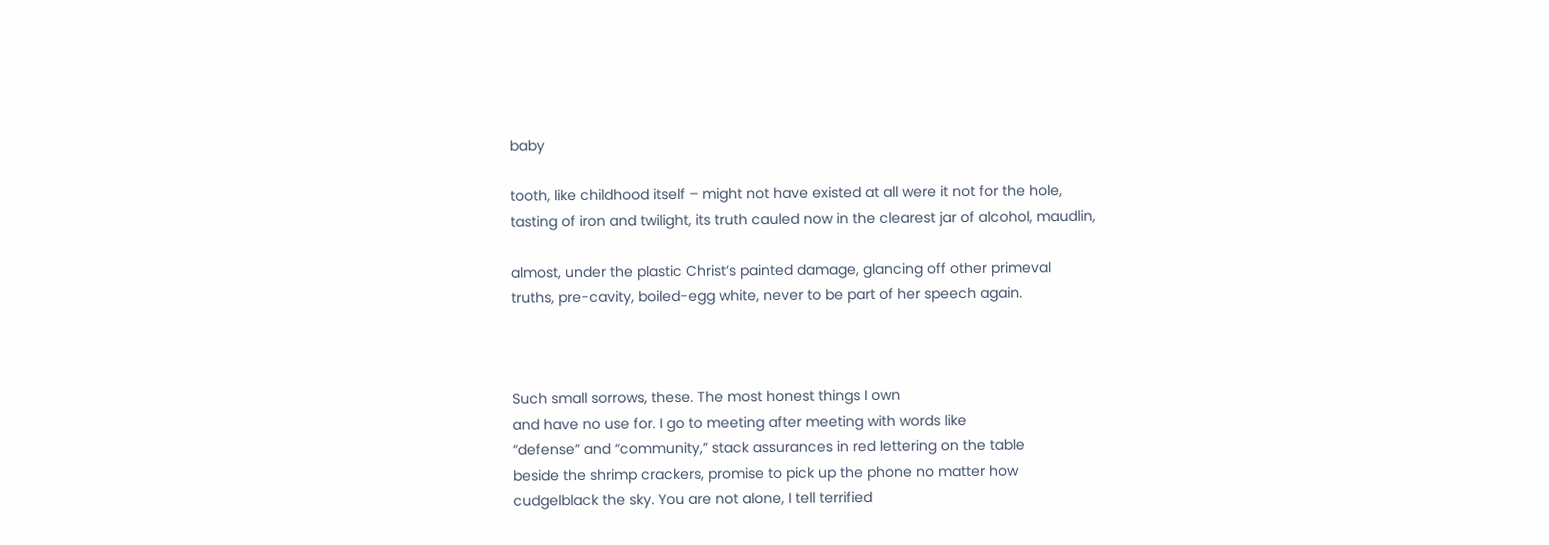baby

tooth, like childhood itself – might not have existed at all were it not for the hole,
tasting of iron and twilight, its truth cauled now in the clearest jar of alcohol, maudlin,

almost, under the plastic Christ’s painted damage, glancing off other primeval
truths, pre-cavity, boiled-egg white, never to be part of her speech again.



Such small sorrows, these. The most honest things I own
and have no use for. I go to meeting after meeting with words like
“defense” and “community,” stack assurances in red lettering on the table
beside the shrimp crackers, promise to pick up the phone no matter how
cudgelblack the sky. You are not alone, I tell terrified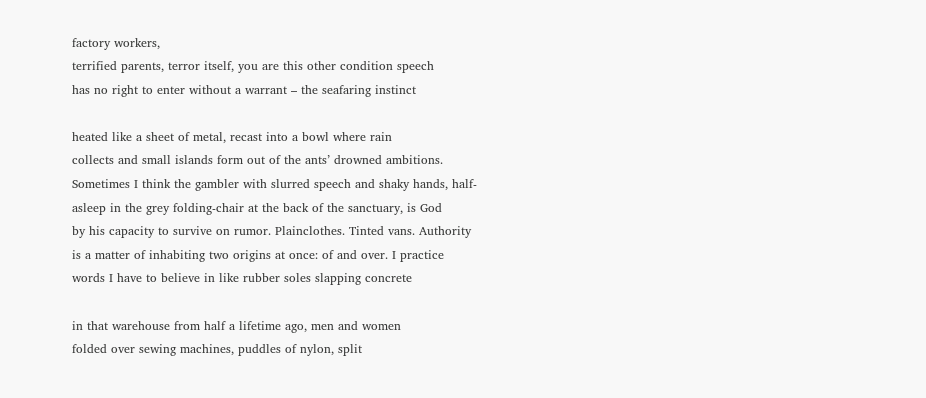factory workers,
terrified parents, terror itself, you are this other condition speech
has no right to enter without a warrant – the seafaring instinct

heated like a sheet of metal, recast into a bowl where rain
collects and small islands form out of the ants’ drowned ambitions.
Sometimes I think the gambler with slurred speech and shaky hands, half-
asleep in the grey folding-chair at the back of the sanctuary, is God
by his capacity to survive on rumor. Plainclothes. Tinted vans. Authority
is a matter of inhabiting two origins at once: of and over. I practice
words I have to believe in like rubber soles slapping concrete

in that warehouse from half a lifetime ago, men and women
folded over sewing machines, puddles of nylon, split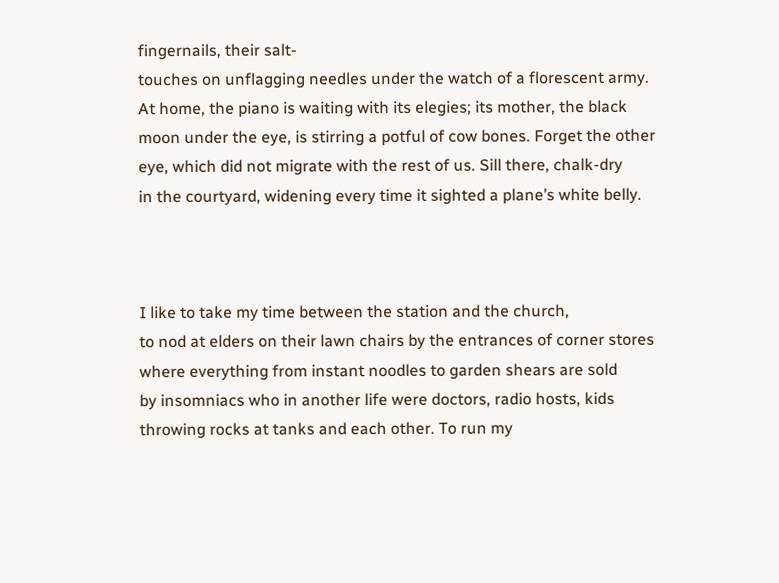fingernails, their salt-
touches on unflagging needles under the watch of a florescent army.
At home, the piano is waiting with its elegies; its mother, the black
moon under the eye, is stirring a potful of cow bones. Forget the other
eye, which did not migrate with the rest of us. Sill there, chalk-dry
in the courtyard, widening every time it sighted a plane’s white belly.



I like to take my time between the station and the church,
to nod at elders on their lawn chairs by the entrances of corner stores
where everything from instant noodles to garden shears are sold
by insomniacs who in another life were doctors, radio hosts, kids
throwing rocks at tanks and each other. To run my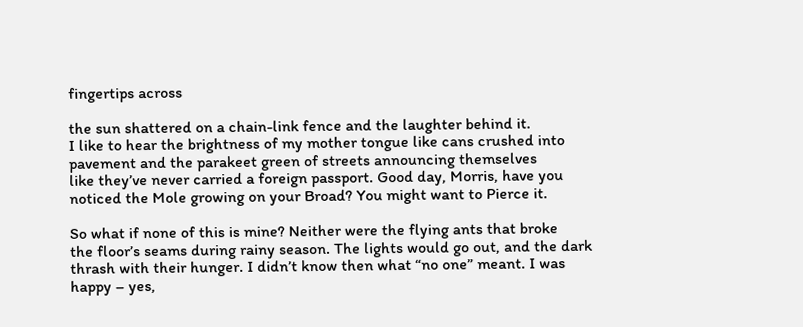fingertips across

the sun shattered on a chain-link fence and the laughter behind it.
I like to hear the brightness of my mother tongue like cans crushed into
pavement and the parakeet green of streets announcing themselves
like they’ve never carried a foreign passport. Good day, Morris, have you
noticed the Mole growing on your Broad? You might want to Pierce it.

So what if none of this is mine? Neither were the flying ants that broke
the floor’s seams during rainy season. The lights would go out, and the dark
thrash with their hunger. I didn’t know then what “no one” meant. I was
happy – yes,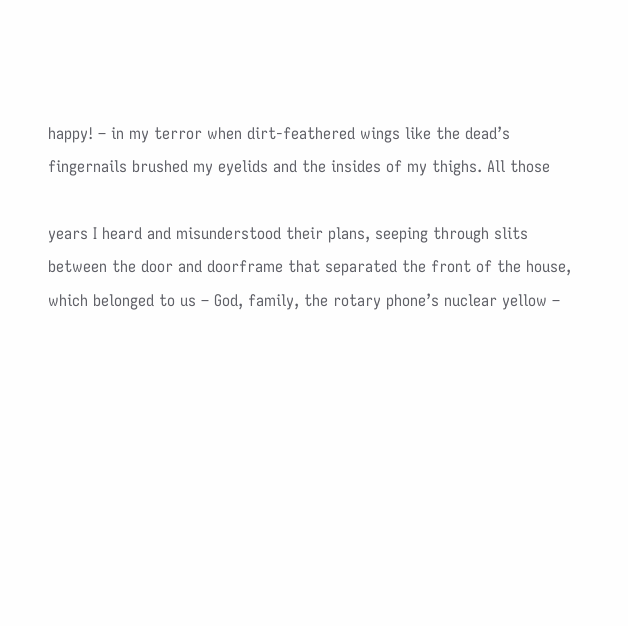happy! – in my terror when dirt-feathered wings like the dead’s
fingernails brushed my eyelids and the insides of my thighs. All those

years I heard and misunderstood their plans, seeping through slits
between the door and doorframe that separated the front of the house,
which belonged to us – God, family, the rotary phone’s nuclear yellow –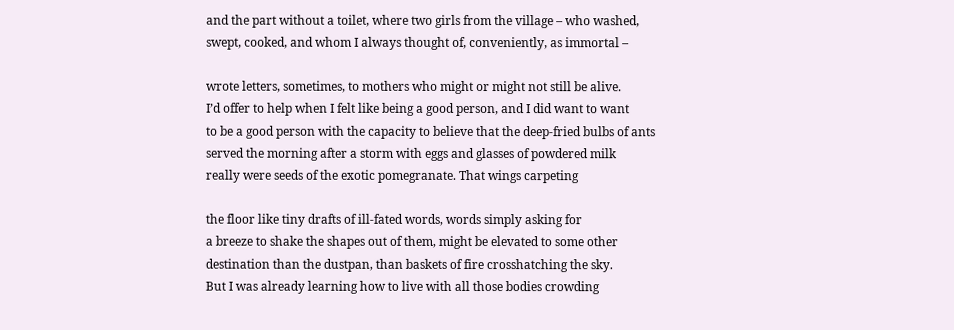and the part without a toilet, where two girls from the village – who washed,
swept, cooked, and whom I always thought of, conveniently, as immortal –

wrote letters, sometimes, to mothers who might or might not still be alive.
I’d offer to help when I felt like being a good person, and I did want to want
to be a good person with the capacity to believe that the deep-fried bulbs of ants
served the morning after a storm with eggs and glasses of powdered milk
really were seeds of the exotic pomegranate. That wings carpeting

the floor like tiny drafts of ill-fated words, words simply asking for
a breeze to shake the shapes out of them, might be elevated to some other
destination than the dustpan, than baskets of fire crosshatching the sky.
But I was already learning how to live with all those bodies crowding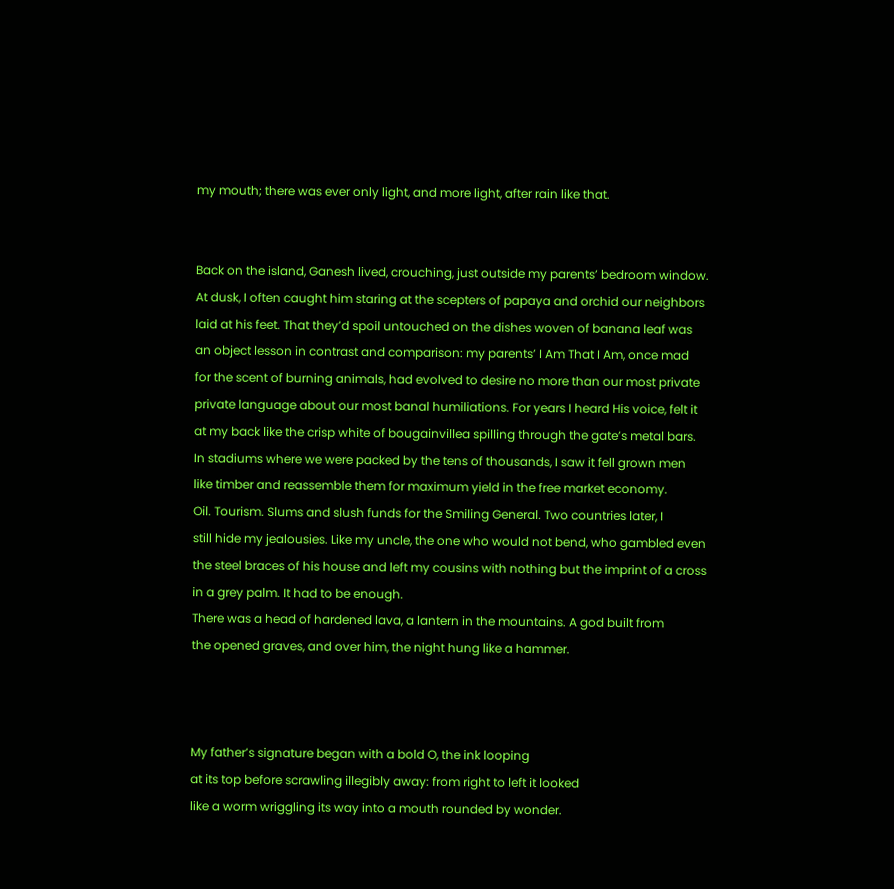my mouth; there was ever only light, and more light, after rain like that.


Back on the island, Ganesh lived, crouching, just outside my parents’ bedroom window.
At dusk, I often caught him staring at the scepters of papaya and orchid our neighbors
laid at his feet. That they’d spoil untouched on the dishes woven of banana leaf was
an object lesson in contrast and comparison: my parents’ I Am That I Am, once mad
for the scent of burning animals, had evolved to desire no more than our most private
private language about our most banal humiliations. For years I heard His voice, felt it
at my back like the crisp white of bougainvillea spilling through the gate’s metal bars.
In stadiums where we were packed by the tens of thousands, I saw it fell grown men
like timber and reassemble them for maximum yield in the free market economy.
Oil. Tourism. Slums and slush funds for the Smiling General. Two countries later, I
still hide my jealousies. Like my uncle, the one who would not bend, who gambled even
the steel braces of his house and left my cousins with nothing but the imprint of a cross
in a grey palm. It had to be enough.
There was a head of hardened lava, a lantern in the mountains. A god built from
the opened graves, and over him, the night hung like a hammer.



My father’s signature began with a bold O, the ink looping
at its top before scrawling illegibly away: from right to left it looked
like a worm wriggling its way into a mouth rounded by wonder.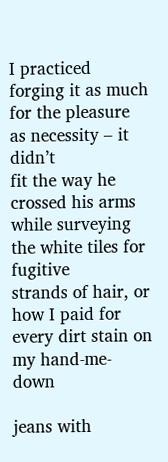I practiced forging it as much for the pleasure as necessity – it didn’t
fit the way he crossed his arms while surveying the white tiles for fugitive
strands of hair, or how I paid for every dirt stain on my hand-me-down

jeans with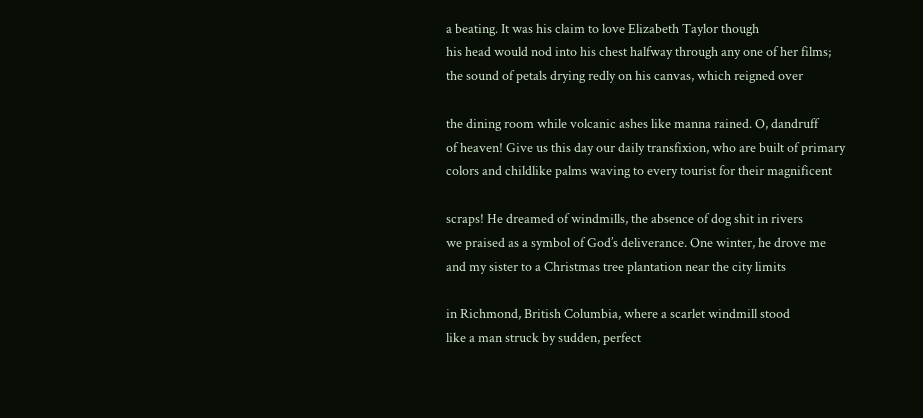a beating. It was his claim to love Elizabeth Taylor though
his head would nod into his chest halfway through any one of her films;
the sound of petals drying redly on his canvas, which reigned over

the dining room while volcanic ashes like manna rained. O, dandruff
of heaven! Give us this day our daily transfixion, who are built of primary
colors and childlike palms waving to every tourist for their magnificent

scraps! He dreamed of windmills, the absence of dog shit in rivers
we praised as a symbol of God’s deliverance. One winter, he drove me
and my sister to a Christmas tree plantation near the city limits

in Richmond, British Columbia, where a scarlet windmill stood
like a man struck by sudden, perfect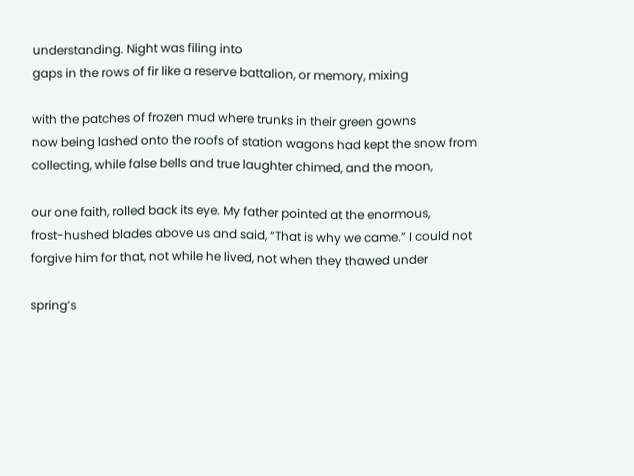understanding. Night was filing into
gaps in the rows of fir like a reserve battalion, or memory, mixing

with the patches of frozen mud where trunks in their green gowns
now being lashed onto the roofs of station wagons had kept the snow from
collecting, while false bells and true laughter chimed, and the moon,

our one faith, rolled back its eye. My father pointed at the enormous,
frost-hushed blades above us and said, “That is why we came.” I could not
forgive him for that, not while he lived, not when they thawed under

spring’s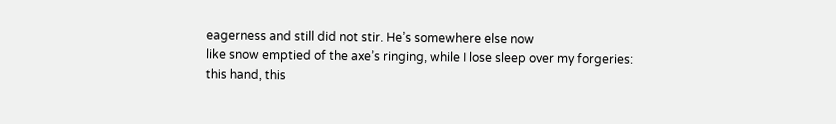eagerness and still did not stir. He’s somewhere else now
like snow emptied of the axe’s ringing, while I lose sleep over my forgeries:
this hand, this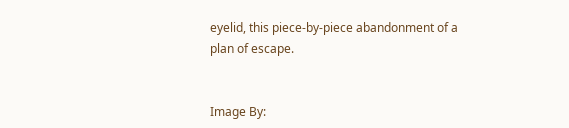eyelid, this piece-by-piece abandonment of a plan of escape.


Image By: